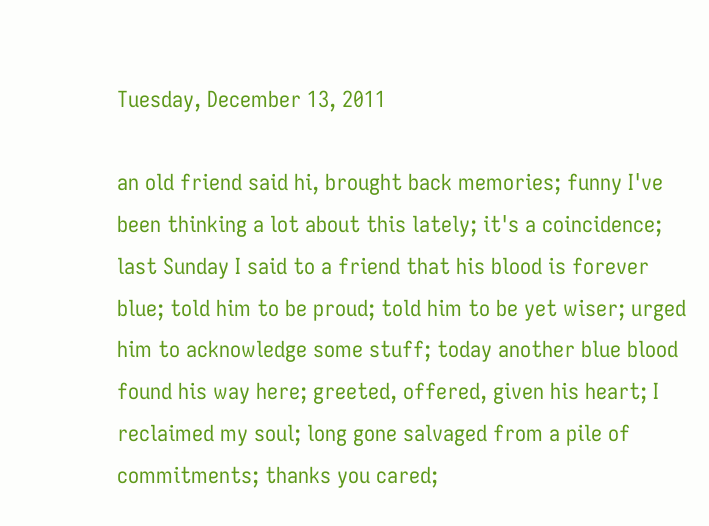Tuesday, December 13, 2011

an old friend said hi, brought back memories; funny I've been thinking a lot about this lately; it's a coincidence; last Sunday I said to a friend that his blood is forever blue; told him to be proud; told him to be yet wiser; urged him to acknowledge some stuff; today another blue blood found his way here; greeted, offered, given his heart; I reclaimed my soul; long gone salvaged from a pile of commitments; thanks you cared;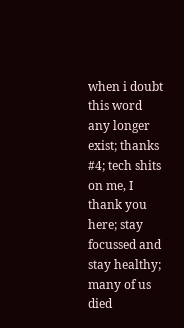when i doubt this word any longer exist; thanks #4; tech shits on me, I thank you here; stay focussed and stay healthy; many of us died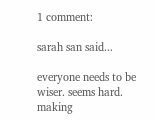1 comment:

sarah san said...

everyone needs to be wiser. seems hard. making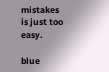mistakes is just too easy.

blue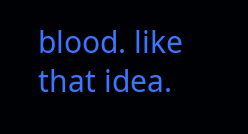blood. like that idea.